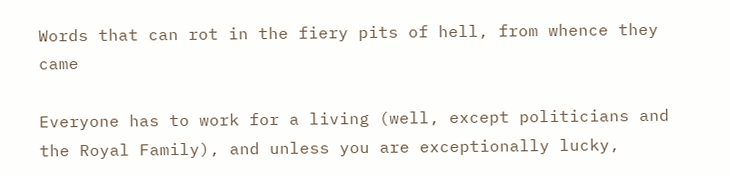Words that can rot in the fiery pits of hell, from whence they came

Everyone has to work for a living (well, except politicians and the Royal Family), and unless you are exceptionally lucky,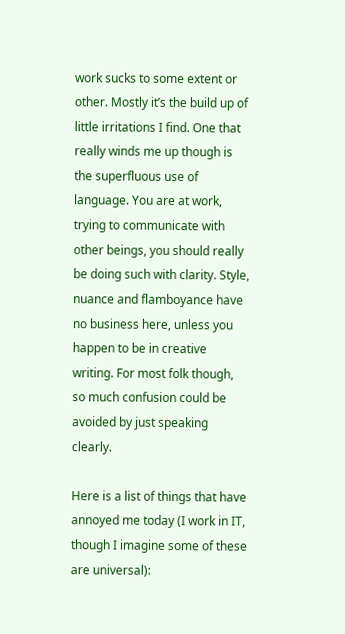work sucks to some extent or other. Mostly it’s the build up of little irritations I find. One that really winds me up though is the superfluous use of language. You are at work, trying to communicate with other beings, you should really be doing such with clarity. Style, nuance and flamboyance have no business here, unless you happen to be in creative writing. For most folk though, so much confusion could be avoided by just speaking clearly.

Here is a list of things that have annoyed me today (I work in IT, though I imagine some of these are universal):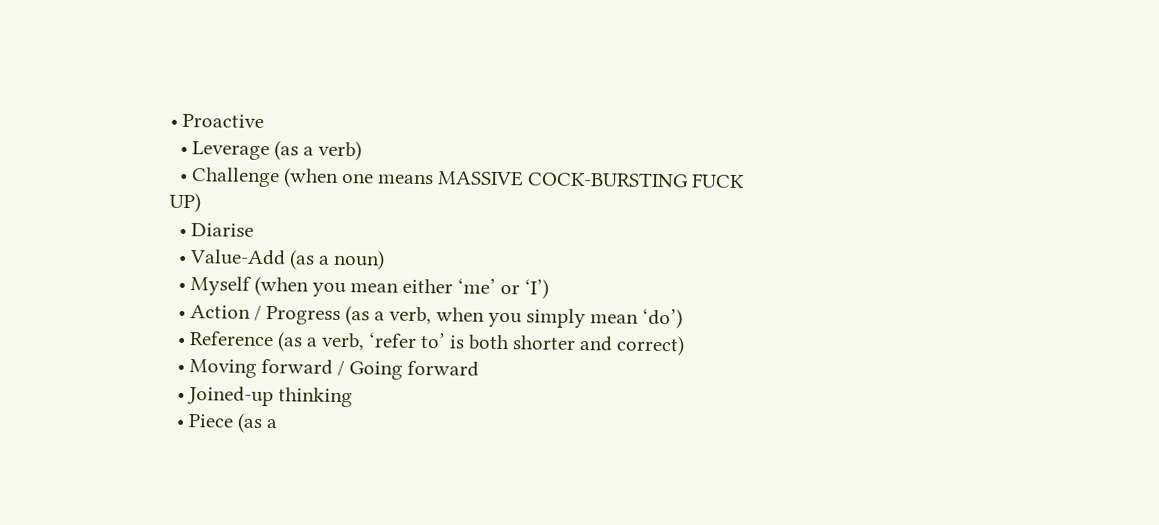• Proactive
  • Leverage (as a verb)
  • Challenge (when one means MASSIVE COCK-BURSTING FUCK UP)
  • Diarise
  • Value-Add (as a noun)
  • Myself (when you mean either ‘me’ or ‘I’)
  • Action / Progress (as a verb, when you simply mean ‘do’)
  • Reference (as a verb, ‘refer to’ is both shorter and correct)
  • Moving forward / Going forward
  • Joined-up thinking
  • Piece (as a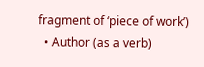fragment of ‘piece of work’)
  • Author (as a verb)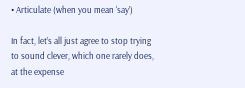• Articulate (when you mean ‘say’)

In fact, let’s all just agree to stop trying to sound clever, which one rarely does, at the expense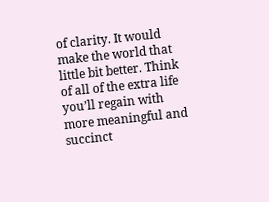of clarity. It would make the world that little bit better. Think of all of the extra life you’ll regain with more meaningful and succinct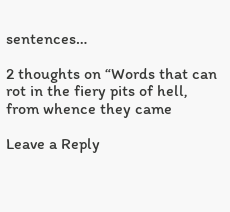sentences…

2 thoughts on “Words that can rot in the fiery pits of hell, from whence they came

Leave a Reply